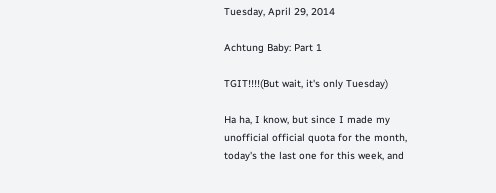Tuesday, April 29, 2014

Achtung Baby: Part 1

TGIT!!!!(But wait, it's only Tuesday)

Ha ha, I know, but since I made my unofficial official quota for the month, today's the last one for this week, and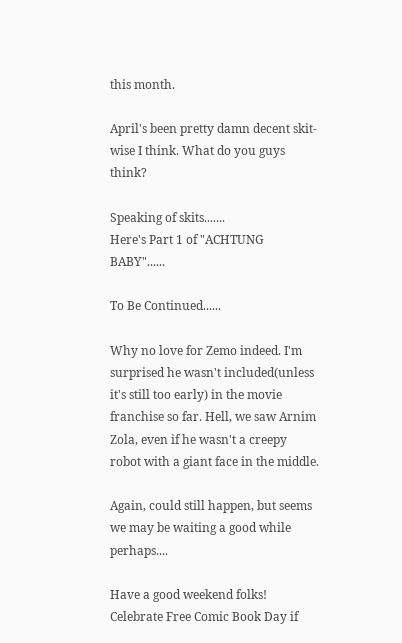this month.

April's been pretty damn decent skit-wise I think. What do you guys think?

Speaking of skits.......
Here's Part 1 of "ACHTUNG BABY"......

To Be Continued......

Why no love for Zemo indeed. I'm surprised he wasn't included(unless it's still too early) in the movie franchise so far. Hell, we saw Arnim Zola, even if he wasn't a creepy robot with a giant face in the middle.

Again, could still happen, but seems we may be waiting a good while perhaps....

Have a good weekend folks! Celebrate Free Comic Book Day if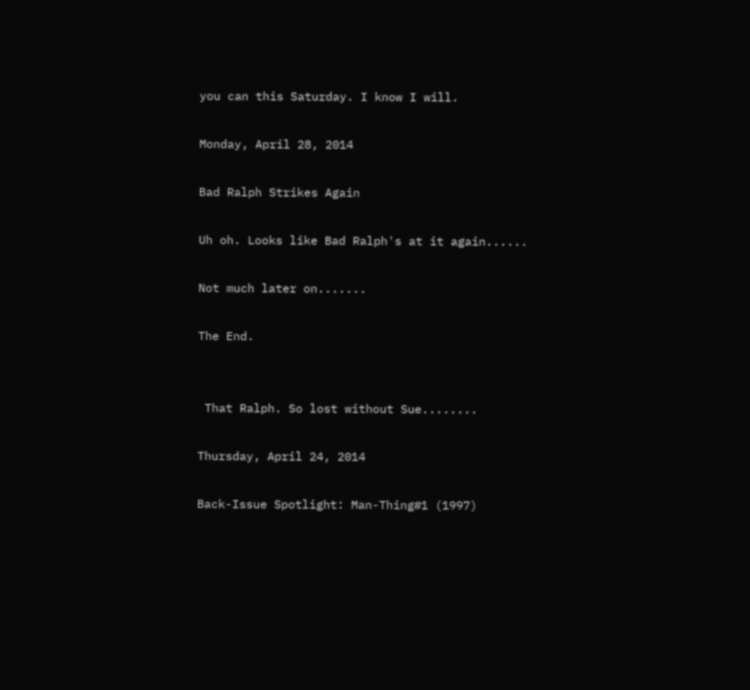you can this Saturday. I know I will.

Monday, April 28, 2014

Bad Ralph Strikes Again

Uh oh. Looks like Bad Ralph's at it again......

Not much later on.......

The End.


 That Ralph. So lost without Sue........

Thursday, April 24, 2014

Back-Issue Spotlight: Man-Thing#1 (1997)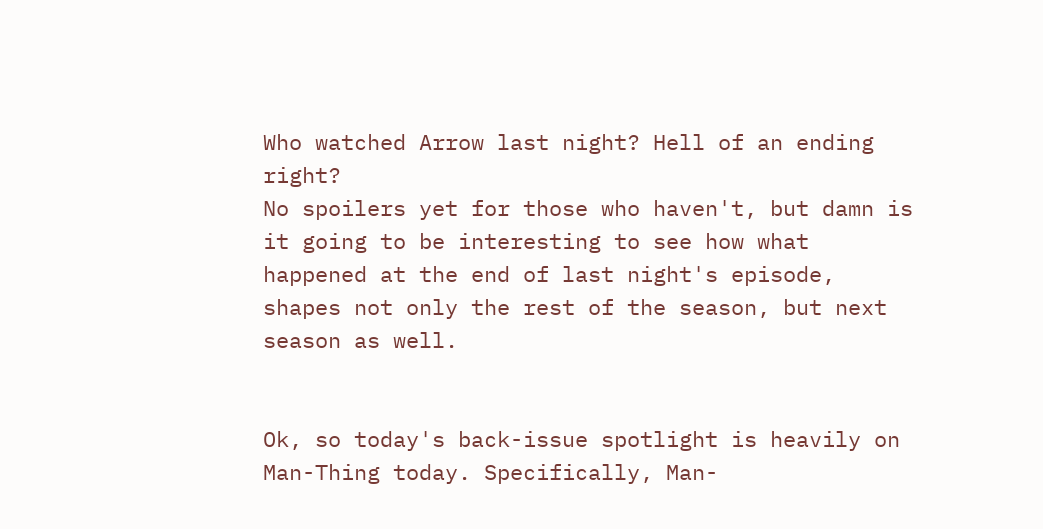Who watched Arrow last night? Hell of an ending right?
No spoilers yet for those who haven't, but damn is it going to be interesting to see how what happened at the end of last night's episode, shapes not only the rest of the season, but next season as well.


Ok, so today's back-issue spotlight is heavily on Man-Thing today. Specifically, Man-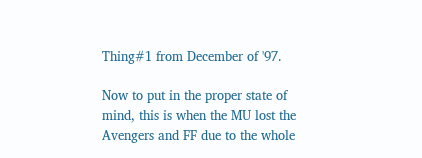Thing#1 from December of '97.

Now to put in the proper state of mind, this is when the MU lost the Avengers and FF due to the whole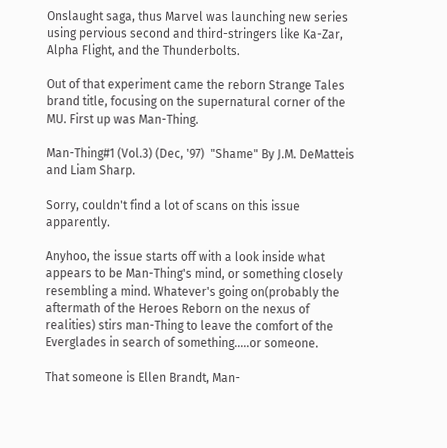Onslaught saga, thus Marvel was launching new series using pervious second and third-stringers like Ka-Zar, Alpha Flight, and the Thunderbolts.

Out of that experiment came the reborn Strange Tales brand title, focusing on the supernatural corner of the MU. First up was Man-Thing.

Man-Thing#1 (Vol.3) (Dec, '97)  "Shame" By J.M. DeMatteis and Liam Sharp.

Sorry, couldn't find a lot of scans on this issue apparently.

Anyhoo, the issue starts off with a look inside what appears to be Man-Thing's mind, or something closely resembling a mind. Whatever's going on(probably the aftermath of the Heroes Reborn on the nexus of realities) stirs man-Thing to leave the comfort of the Everglades in search of something.....or someone.

That someone is Ellen Brandt, Man-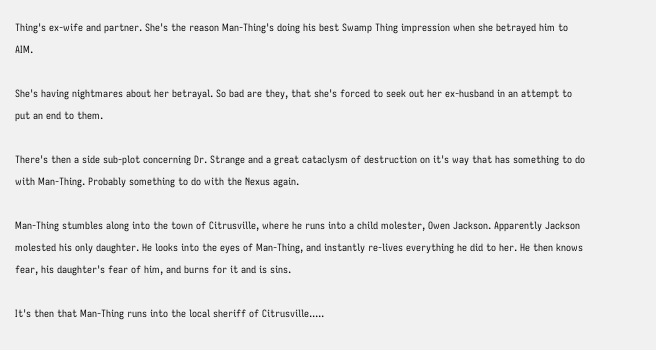Thing's ex-wife and partner. She's the reason Man-Thing's doing his best Swamp Thing impression when she betrayed him to AIM.

She's having nightmares about her betrayal. So bad are they, that she's forced to seek out her ex-husband in an attempt to put an end to them.

There's then a side sub-plot concerning Dr. Strange and a great cataclysm of destruction on it's way that has something to do with Man-Thing. Probably something to do with the Nexus again.

Man-Thing stumbles along into the town of Citrusville, where he runs into a child molester, Owen Jackson. Apparently Jackson molested his only daughter. He looks into the eyes of Man-Thing, and instantly re-lives everything he did to her. He then knows fear, his daughter's fear of him, and burns for it and is sins.

It's then that Man-Thing runs into the local sheriff of Citrusville.....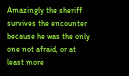Amazingly the sheriff survives the encounter because he was the only one not afraid, or at least more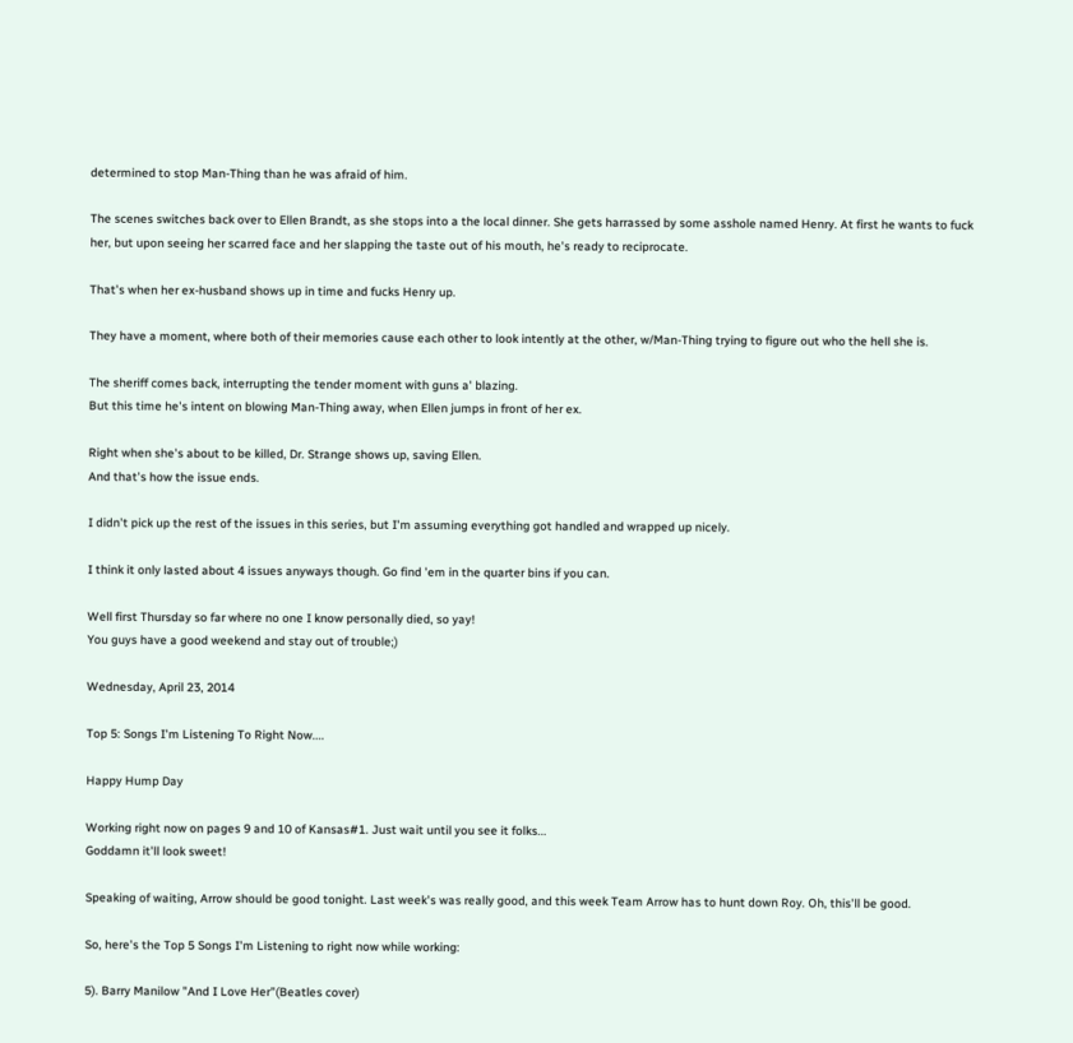determined to stop Man-Thing than he was afraid of him.

The scenes switches back over to Ellen Brandt, as she stops into a the local dinner. She gets harrassed by some asshole named Henry. At first he wants to fuck her, but upon seeing her scarred face and her slapping the taste out of his mouth, he's ready to reciprocate.

That's when her ex-husband shows up in time and fucks Henry up.

They have a moment, where both of their memories cause each other to look intently at the other, w/Man-Thing trying to figure out who the hell she is.

The sheriff comes back, interrupting the tender moment with guns a' blazing.
But this time he's intent on blowing Man-Thing away, when Ellen jumps in front of her ex.

Right when she's about to be killed, Dr. Strange shows up, saving Ellen.
And that's how the issue ends.

I didn't pick up the rest of the issues in this series, but I'm assuming everything got handled and wrapped up nicely.

I think it only lasted about 4 issues anyways though. Go find 'em in the quarter bins if you can.

Well first Thursday so far where no one I know personally died, so yay!
You guys have a good weekend and stay out of trouble;)

Wednesday, April 23, 2014

Top 5: Songs I'm Listening To Right Now....

Happy Hump Day

Working right now on pages 9 and 10 of Kansas#1. Just wait until you see it folks...
Goddamn it'll look sweet!

Speaking of waiting, Arrow should be good tonight. Last week's was really good, and this week Team Arrow has to hunt down Roy. Oh, this'll be good.

So, here's the Top 5 Songs I'm Listening to right now while working:

5). Barry Manilow "And I Love Her"(Beatles cover)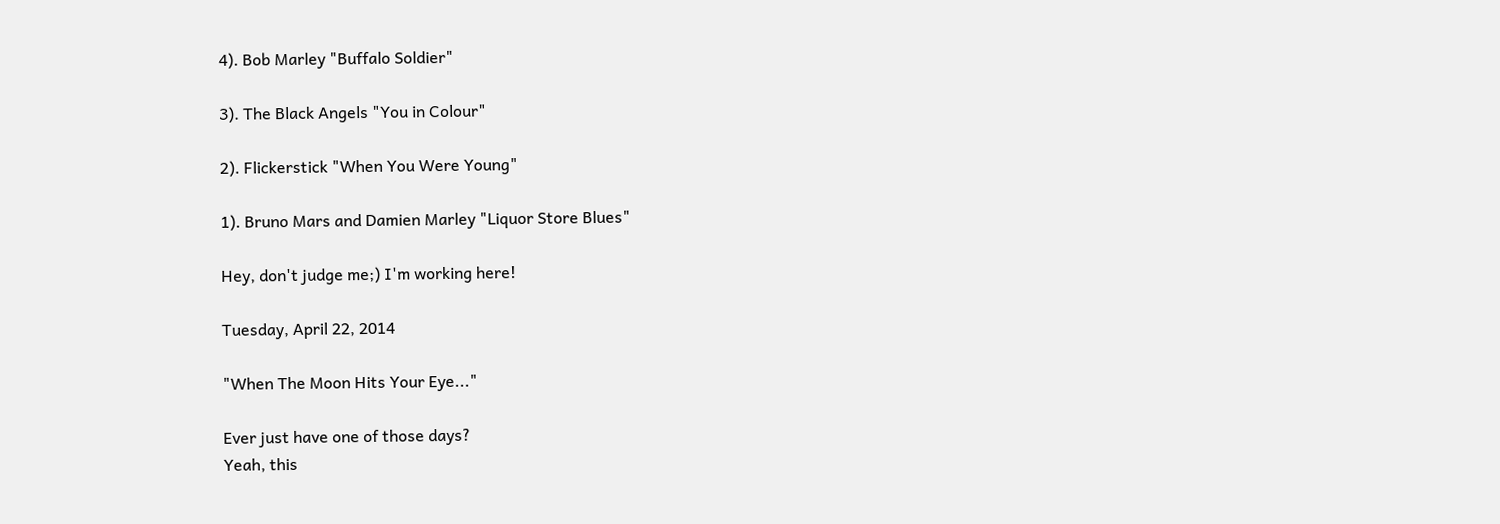4). Bob Marley "Buffalo Soldier"

3). The Black Angels "You in Colour"

2). Flickerstick "When You Were Young"

1). Bruno Mars and Damien Marley "Liquor Store Blues"

Hey, don't judge me;) I'm working here!

Tuesday, April 22, 2014

"When The Moon Hits Your Eye..."

Ever just have one of those days?
Yeah, this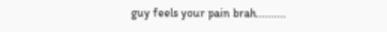guy feels your pain brah..........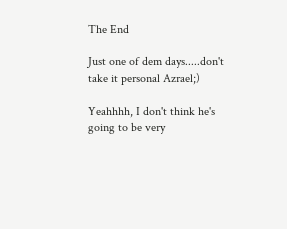The End

Just one of dem days.....don't take it personal Azrael;)

Yeahhhh, I don't think he's going to be very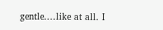gentle....like at all. I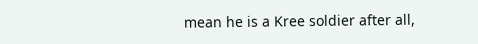mean he is a Kree soldier after all,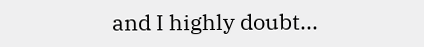and I highly doubt...